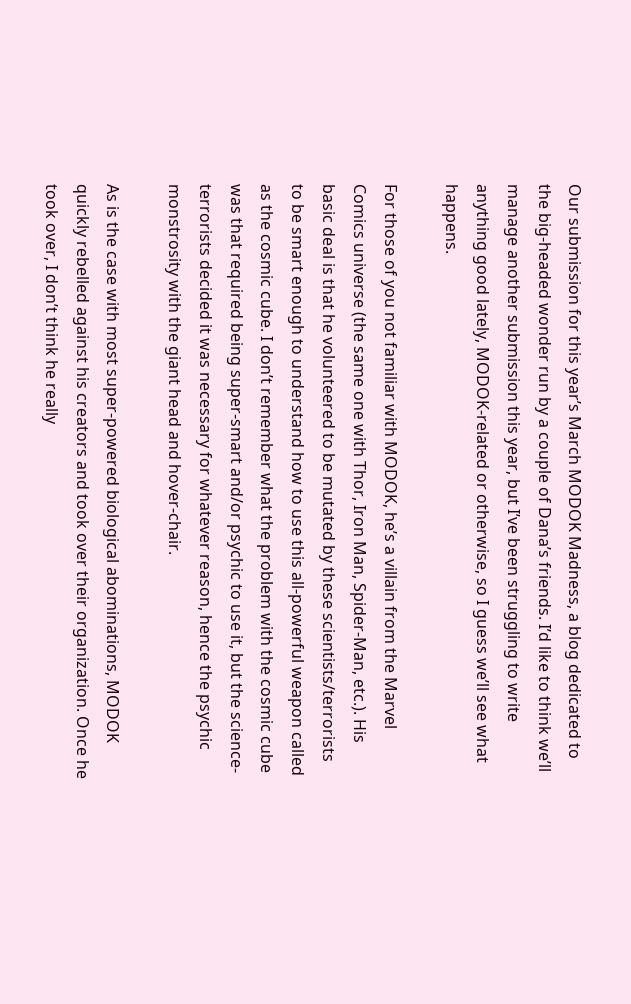Our submission for this year’s March MODOK Madness, a blog dedicated to the big-headed wonder run by a couple of Dana’s friends. I’d like to think we’ll manage another submission this year, but I’ve been struggling to write anything good lately, MODOK-related or otherwise, so I guess we’ll see what happens.

For those of you not familiar with MODOK, he’s a villain from the Marvel Comics universe (the same one with Thor, Iron Man, Spider-Man, etc.). His basic deal is that he volunteered to be mutated by these scientists/terrorists to be smart enough to understand how to use this all-powerful weapon called as the cosmic cube. I don’t remember what the problem with the cosmic cube was that required being super-smart and/or psychic to use it, but the science-terrorists decided it was necessary for whatever reason, hence the psychic monstrosity with the giant head and hover-chair.

As is the case with most super-powered biological abominations, MODOK quickly rebelled against his creators and took over their organization. Once he took over, I don’t think he really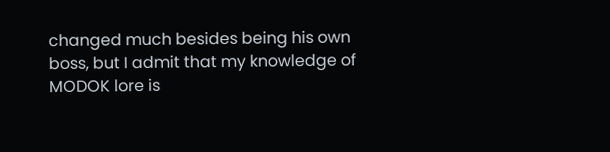changed much besides being his own boss, but I admit that my knowledge of MODOK lore is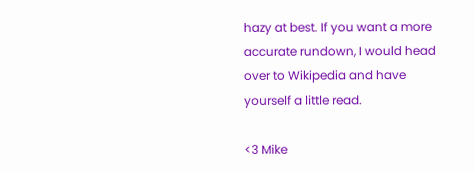hazy at best. If you want a more accurate rundown, I would head over to Wikipedia and have yourself a little read.

<3 Mike